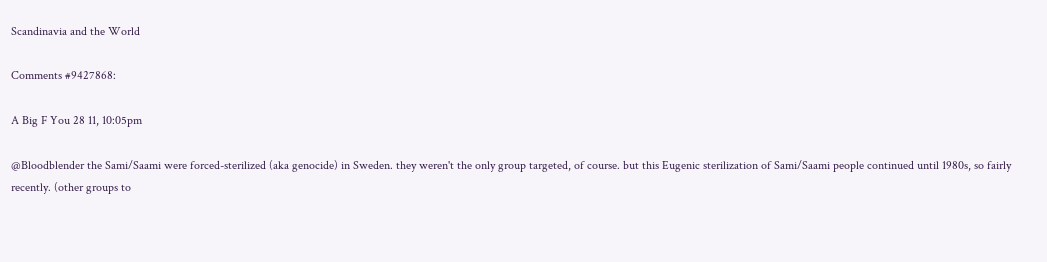Scandinavia and the World

Comments #9427868:

A Big F You 28 11, 10:05pm

@Bloodblender the Sami/Saami were forced-sterilized (aka genocide) in Sweden. they weren't the only group targeted, of course. but this Eugenic sterilization of Sami/Saami people continued until 1980s, so fairly recently. (other groups to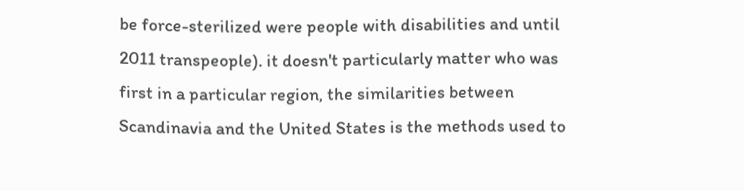be force-sterilized were people with disabilities and until 2011 transpeople). it doesn't particularly matter who was first in a particular region, the similarities between Scandinavia and the United States is the methods used to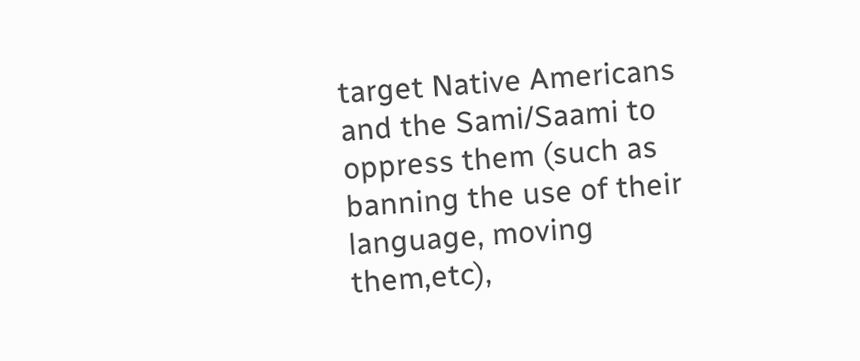target Native Americans and the Sami/Saami to oppress them (such as banning the use of their language, moving them,etc),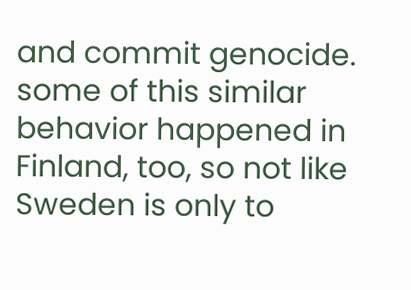and commit genocide. some of this similar behavior happened in Finland, too, so not like Sweden is only to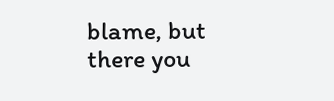blame, but there you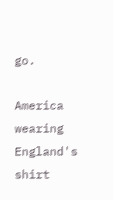go.

America wearing England's shirt